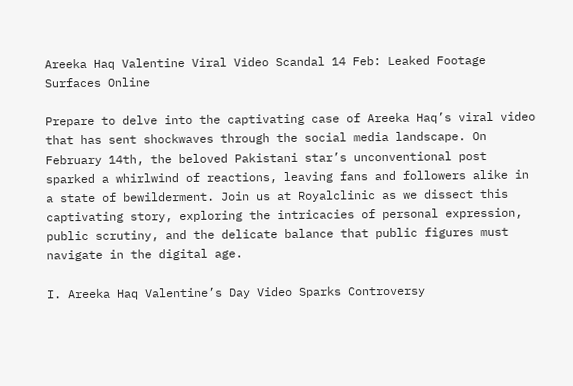Areeka Haq Valentine Viral Video Scandal 14 Feb: Leaked Footage Surfaces Online

Prepare to delve into the captivating case of Areeka Haq’s viral video that has sent shockwaves through the social media landscape. On February 14th, the beloved Pakistani star’s unconventional post sparked a whirlwind of reactions, leaving fans and followers alike in a state of bewilderment. Join us at Royalclinic as we dissect this captivating story, exploring the intricacies of personal expression, public scrutiny, and the delicate balance that public figures must navigate in the digital age.

I. Areeka Haq Valentine’s Day Video Sparks Controversy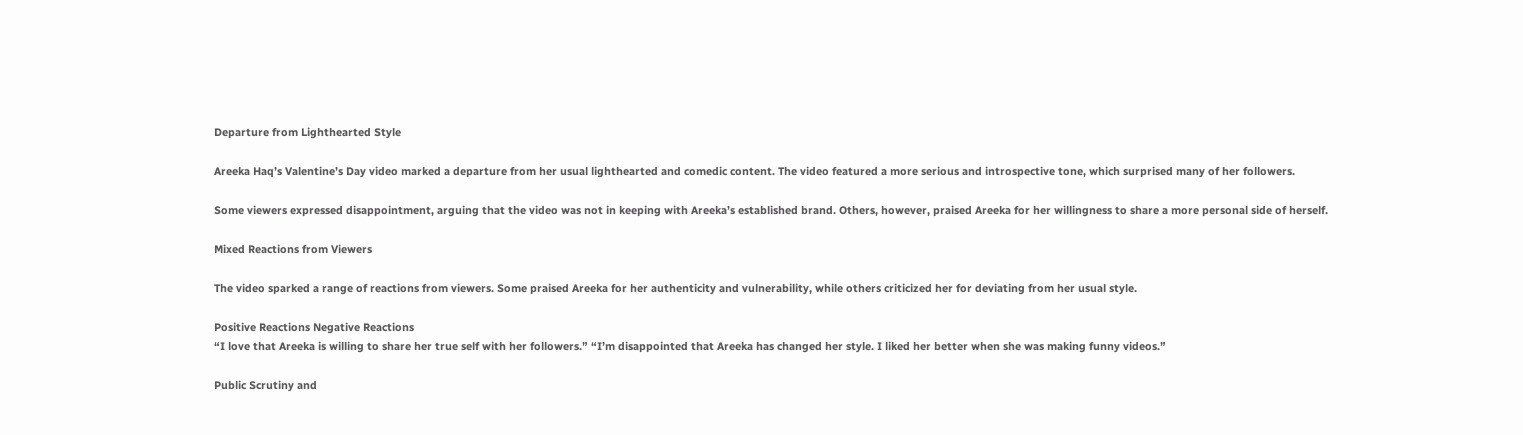Departure from Lighthearted Style

Areeka Haq’s Valentine’s Day video marked a departure from her usual lighthearted and comedic content. The video featured a more serious and introspective tone, which surprised many of her followers.

Some viewers expressed disappointment, arguing that the video was not in keeping with Areeka’s established brand. Others, however, praised Areeka for her willingness to share a more personal side of herself.

Mixed Reactions from Viewers

The video sparked a range of reactions from viewers. Some praised Areeka for her authenticity and vulnerability, while others criticized her for deviating from her usual style.

Positive Reactions Negative Reactions
“I love that Areeka is willing to share her true self with her followers.” “I’m disappointed that Areeka has changed her style. I liked her better when she was making funny videos.”

Public Scrutiny and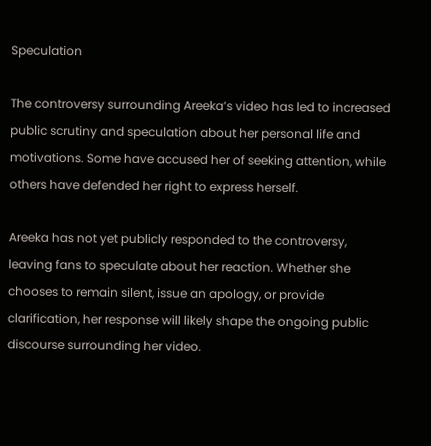Speculation

The controversy surrounding Areeka’s video has led to increased public scrutiny and speculation about her personal life and motivations. Some have accused her of seeking attention, while others have defended her right to express herself.

Areeka has not yet publicly responded to the controversy, leaving fans to speculate about her reaction. Whether she chooses to remain silent, issue an apology, or provide clarification, her response will likely shape the ongoing public discourse surrounding her video.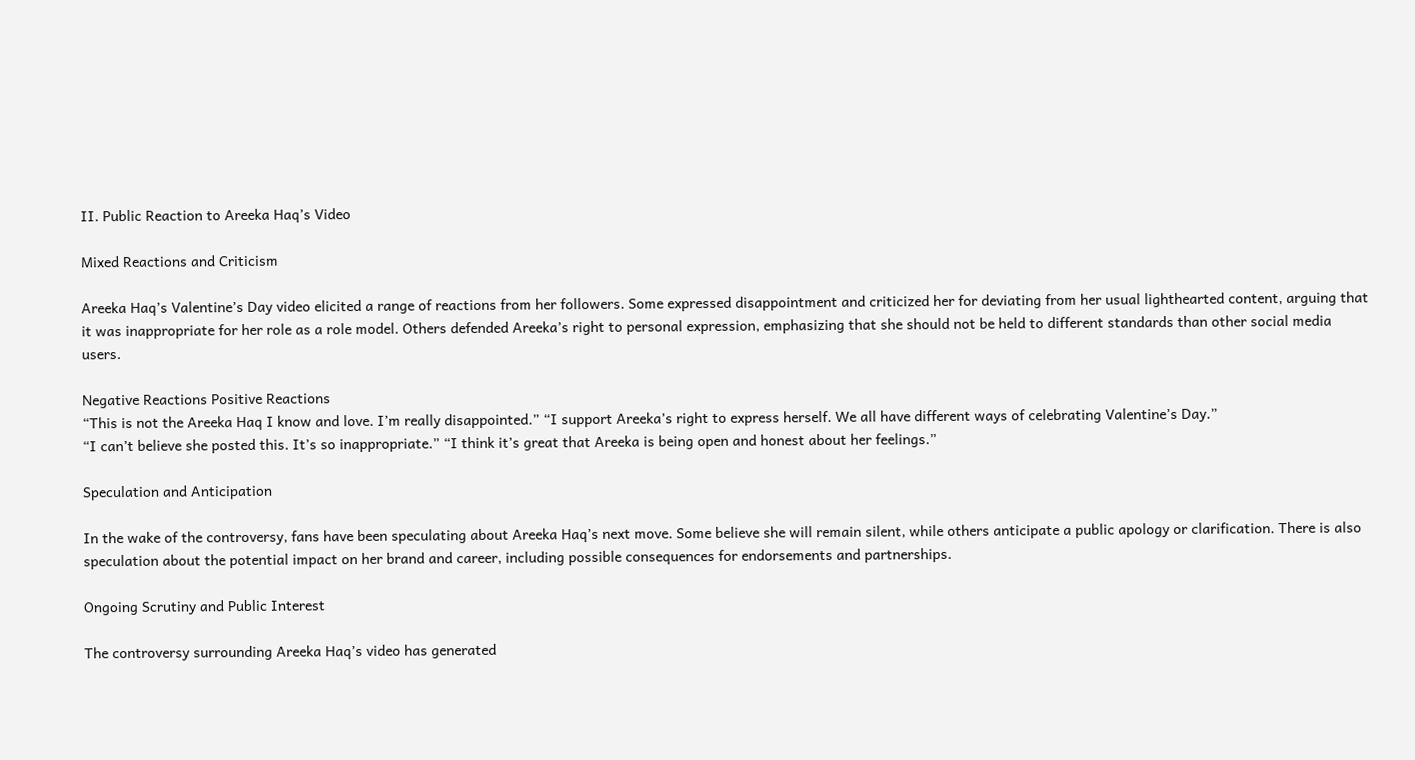II. Public Reaction to Areeka Haq’s Video

Mixed Reactions and Criticism

Areeka Haq’s Valentine’s Day video elicited a range of reactions from her followers. Some expressed disappointment and criticized her for deviating from her usual lighthearted content, arguing that it was inappropriate for her role as a role model. Others defended Areeka’s right to personal expression, emphasizing that she should not be held to different standards than other social media users.

Negative Reactions Positive Reactions
“This is not the Areeka Haq I know and love. I’m really disappointed.” “I support Areeka’s right to express herself. We all have different ways of celebrating Valentine’s Day.”
“I can’t believe she posted this. It’s so inappropriate.” “I think it’s great that Areeka is being open and honest about her feelings.”

Speculation and Anticipation

In the wake of the controversy, fans have been speculating about Areeka Haq’s next move. Some believe she will remain silent, while others anticipate a public apology or clarification. There is also speculation about the potential impact on her brand and career, including possible consequences for endorsements and partnerships.

Ongoing Scrutiny and Public Interest

The controversy surrounding Areeka Haq’s video has generated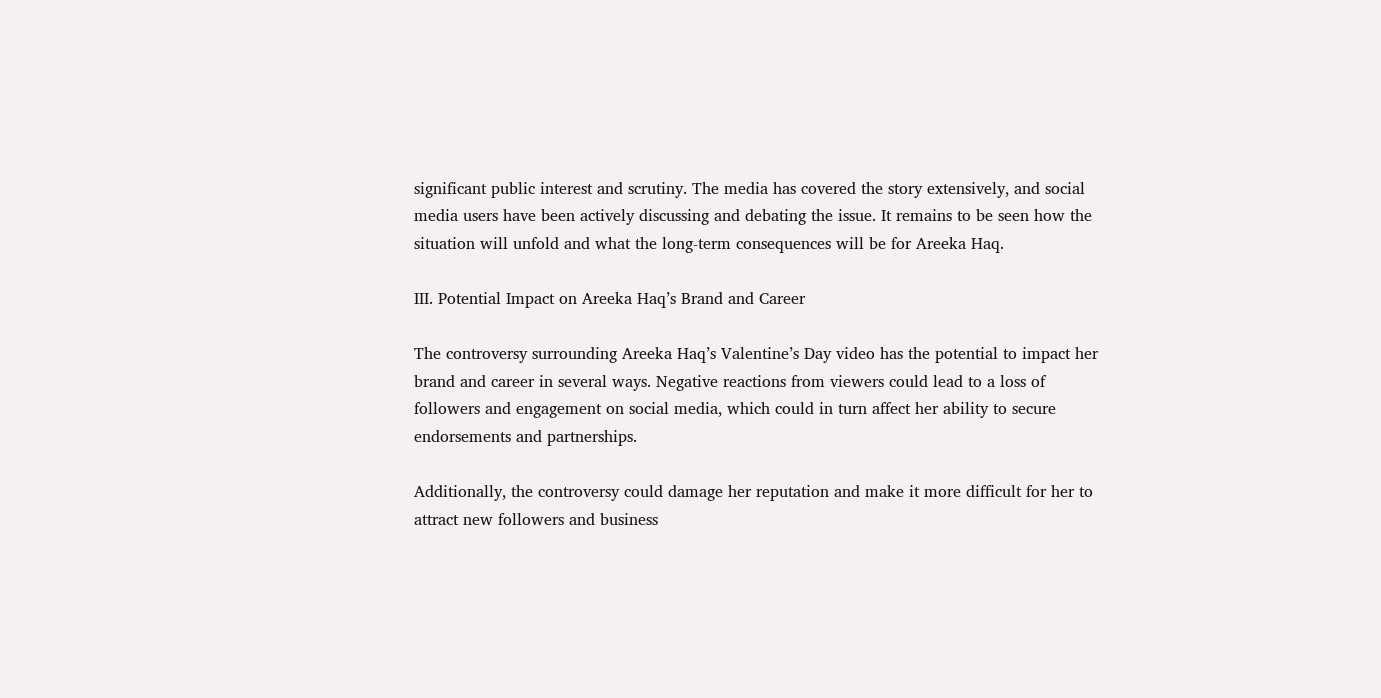significant public interest and scrutiny. The media has covered the story extensively, and social media users have been actively discussing and debating the issue. It remains to be seen how the situation will unfold and what the long-term consequences will be for Areeka Haq.

III. Potential Impact on Areeka Haq’s Brand and Career

The controversy surrounding Areeka Haq’s Valentine’s Day video has the potential to impact her brand and career in several ways. Negative reactions from viewers could lead to a loss of followers and engagement on social media, which could in turn affect her ability to secure endorsements and partnerships.

Additionally, the controversy could damage her reputation and make it more difficult for her to attract new followers and business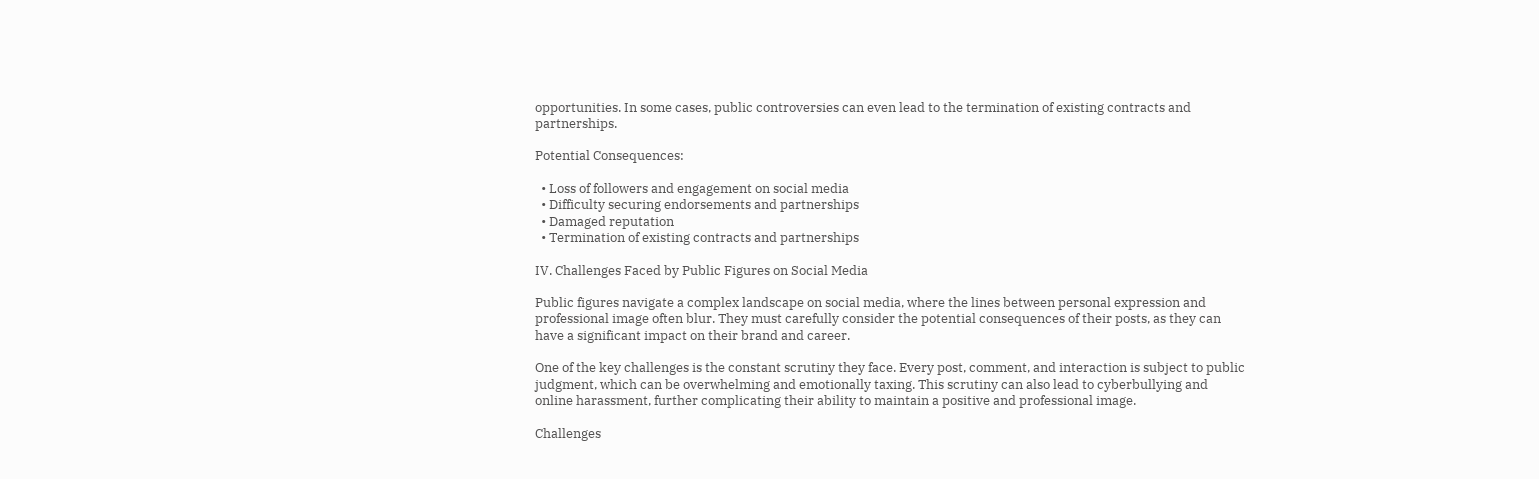opportunities. In some cases, public controversies can even lead to the termination of existing contracts and partnerships.

Potential Consequences:

  • Loss of followers and engagement on social media
  • Difficulty securing endorsements and partnerships
  • Damaged reputation
  • Termination of existing contracts and partnerships

IV. Challenges Faced by Public Figures on Social Media

Public figures navigate a complex landscape on social media, where the lines between personal expression and professional image often blur. They must carefully consider the potential consequences of their posts, as they can have a significant impact on their brand and career.

One of the key challenges is the constant scrutiny they face. Every post, comment, and interaction is subject to public judgment, which can be overwhelming and emotionally taxing. This scrutiny can also lead to cyberbullying and online harassment, further complicating their ability to maintain a positive and professional image.

Challenges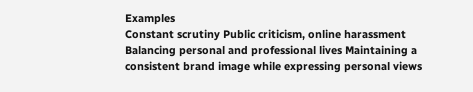Examples
Constant scrutiny Public criticism, online harassment
Balancing personal and professional lives Maintaining a consistent brand image while expressing personal views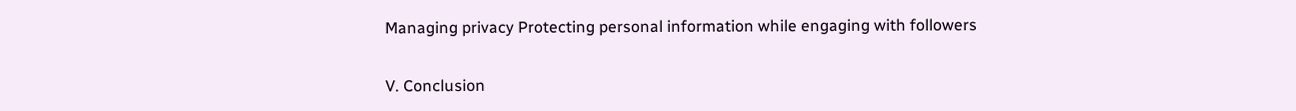Managing privacy Protecting personal information while engaging with followers

V. Conclusion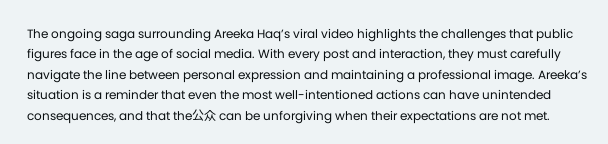The ongoing saga surrounding Areeka Haq’s viral video highlights the challenges that public figures face in the age of social media. With every post and interaction, they must carefully navigate the line between personal expression and maintaining a professional image. Areeka’s situation is a reminder that even the most well-intentioned actions can have unintended consequences, and that the公众 can be unforgiving when their expectations are not met.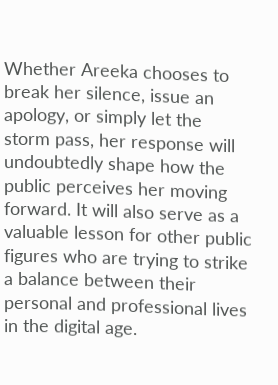Whether Areeka chooses to break her silence, issue an apology, or simply let the storm pass, her response will undoubtedly shape how the public perceives her moving forward. It will also serve as a valuable lesson for other public figures who are trying to strike a balance between their personal and professional lives in the digital age.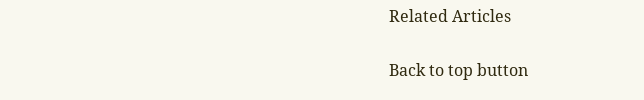Related Articles

Back to top button